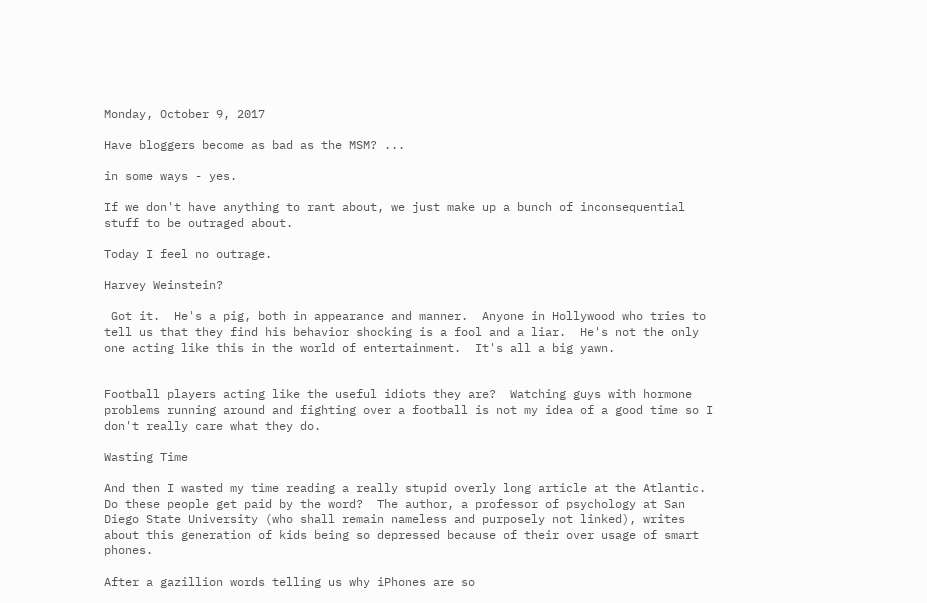Monday, October 9, 2017

Have bloggers become as bad as the MSM? ...

in some ways - yes.

If we don't have anything to rant about, we just make up a bunch of inconsequential stuff to be outraged about.

Today I feel no outrage.

Harvey Weinstein?

 Got it.  He's a pig, both in appearance and manner.  Anyone in Hollywood who tries to tell us that they find his behavior shocking is a fool and a liar.  He's not the only one acting like this in the world of entertainment.  It's all a big yawn.


Football players acting like the useful idiots they are?  Watching guys with hormone problems running around and fighting over a football is not my idea of a good time so I don't really care what they do.

Wasting Time

And then I wasted my time reading a really stupid overly long article at the Atlantic.  Do these people get paid by the word?  The author, a professor of psychology at San Diego State University (who shall remain nameless and purposely not linked), writes about this generation of kids being so depressed because of their over usage of smart phones.

After a gazillion words telling us why iPhones are so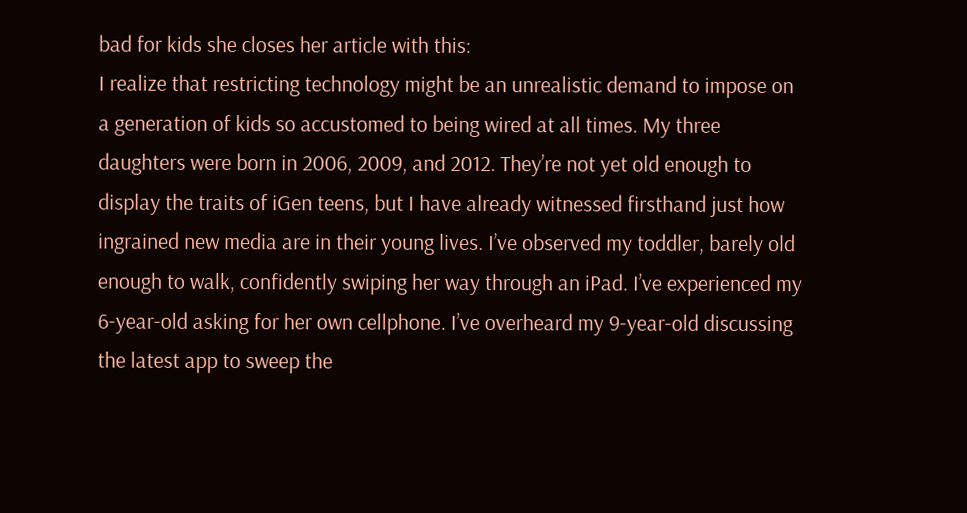bad for kids she closes her article with this:
I realize that restricting technology might be an unrealistic demand to impose on a generation of kids so accustomed to being wired at all times. My three daughters were born in 2006, 2009, and 2012. They’re not yet old enough to display the traits of iGen teens, but I have already witnessed firsthand just how ingrained new media are in their young lives. I’ve observed my toddler, barely old enough to walk, confidently swiping her way through an iPad. I’ve experienced my 6-year-old asking for her own cellphone. I’ve overheard my 9-year-old discussing the latest app to sweep the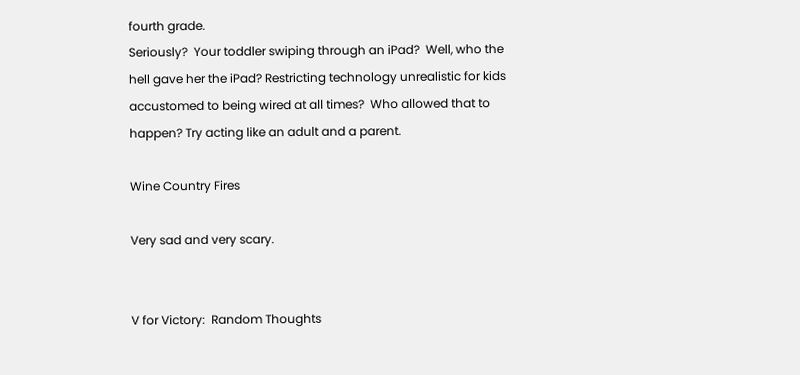fourth grade.
Seriously?  Your toddler swiping through an iPad?  Well, who the hell gave her the iPad? Restricting technology unrealistic for kids accustomed to being wired at all times?  Who allowed that to happen? Try acting like an adult and a parent.

Wine Country Fires

Very sad and very scary.


V for Victory:  Random Thoughts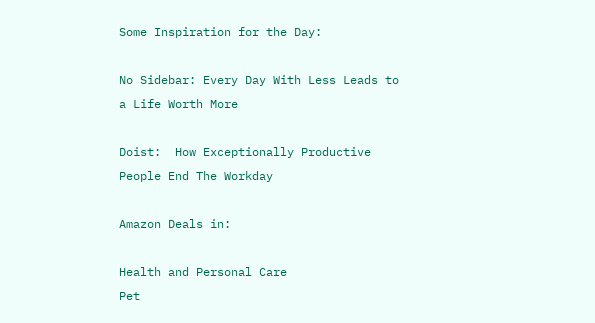Some Inspiration for the Day:

No Sidebar: Every Day With Less Leads to a Life Worth More

Doist:  How Exceptionally Productive People End The Workday

Amazon Deals in:

Health and Personal Care
Pet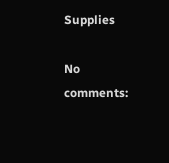Supplies

No comments: